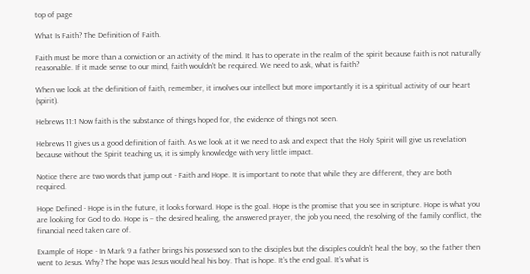top of page

What Is Faith? The Definition of Faith.

Faith must be more than a conviction or an activity of the mind. It has to operate in the realm of the spirit because faith is not naturally reasonable. If it made sense to our mind, faith wouldn't be required. We need to ask, what is faith?

When we look at the definition of faith, remember, it involves our intellect but more importantly it is a spiritual activity of our heart (spirit).

Hebrews 11:1 Now faith is the substance of things hoped for, the evidence of things not seen.

Hebrews 11 gives us a good definition of faith. As we look at it we need to ask and expect that the Holy Spirit will give us revelation because without the Spirit teaching us, it is simply knowledge with very little impact.

Notice there are two words that jump out - Faith and Hope. It is important to note that while they are different, they are both required.

Hope Defined - Hope is in the future, it looks forward. Hope is the goal. Hope is the promise that you see in scripture. Hope is what you are looking for God to do. Hope is – the desired healing, the answered prayer, the job you need, the resolving of the family conflict, the financial need taken care of.

Example of Hope - In Mark 9 a father brings his possessed son to the disciples but the disciples couldn't heal the boy, so the father then went to Jesus. Why? The hope was Jesus would heal his boy. That is hope. It’s the end goal. It’s what is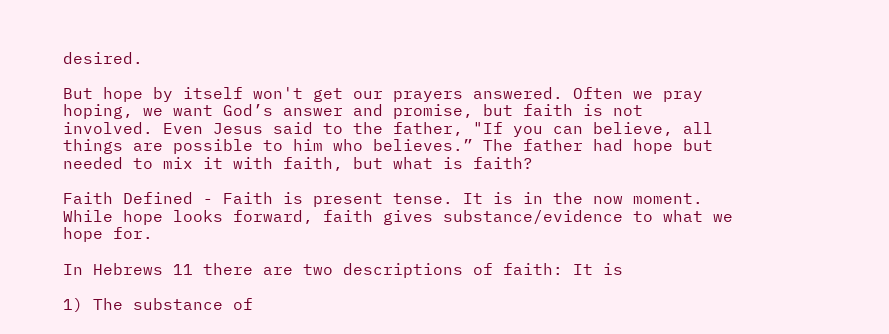desired.

But hope by itself won't get our prayers answered. Often we pray hoping, we want God’s answer and promise, but faith is not involved. Even Jesus said to the father, "If you can believe, all things are possible to him who believes.” The father had hope but needed to mix it with faith, but what is faith?

Faith Defined - Faith is present tense. It is in the now moment. While hope looks forward, faith gives substance/evidence to what we hope for.

In Hebrews 11 there are two descriptions of faith: It is

1) The substance of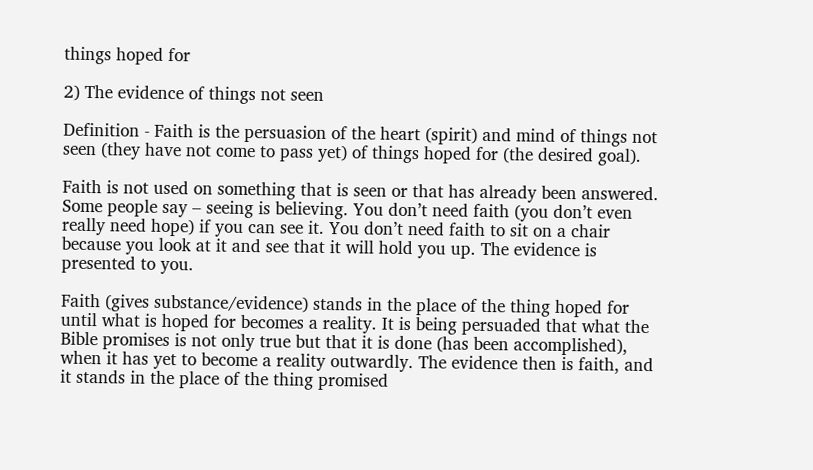things hoped for

2) The evidence of things not seen

Definition - Faith is the persuasion of the heart (spirit) and mind of things not seen (they have not come to pass yet) of things hoped for (the desired goal).

Faith is not used on something that is seen or that has already been answered. Some people say – seeing is believing. You don’t need faith (you don’t even really need hope) if you can see it. You don’t need faith to sit on a chair because you look at it and see that it will hold you up. The evidence is presented to you.

Faith (gives substance/evidence) stands in the place of the thing hoped for until what is hoped for becomes a reality. It is being persuaded that what the Bible promises is not only true but that it is done (has been accomplished), when it has yet to become a reality outwardly. The evidence then is faith, and it stands in the place of the thing promised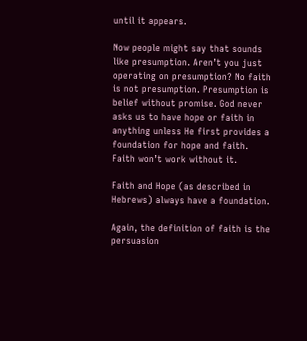until it appears.

Now people might say that sounds like presumption. Aren’t you just operating on presumption? No faith is not presumption. Presumption is belief without promise. God never asks us to have hope or faith in anything unless He first provides a foundation for hope and faith. Faith won’t work without it.

Faith and Hope (as described in Hebrews) always have a foundation.

Again, the definition of faith is the persuasion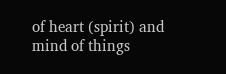of heart (spirit) and mind of things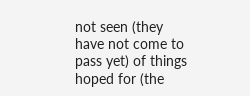not seen (they have not come to pass yet) of things hoped for (the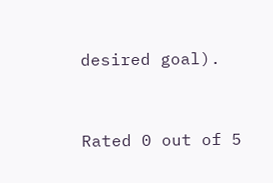desired goal).


Rated 0 out of 5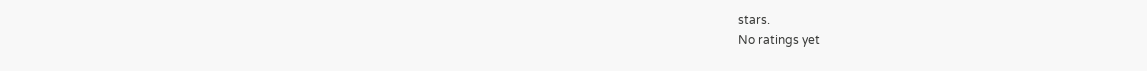stars.
No ratings yet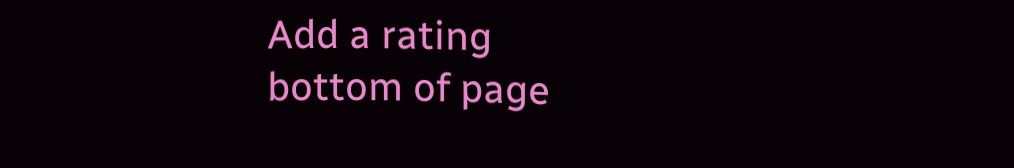Add a rating
bottom of page